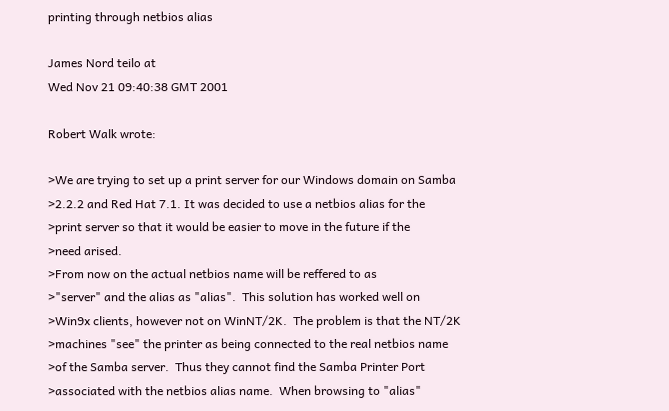printing through netbios alias

James Nord teilo at
Wed Nov 21 09:40:38 GMT 2001

Robert Walk wrote:

>We are trying to set up a print server for our Windows domain on Samba
>2.2.2 and Red Hat 7.1. It was decided to use a netbios alias for the
>print server so that it would be easier to move in the future if the
>need arised.
>From now on the actual netbios name will be reffered to as
>"server" and the alias as "alias".  This solution has worked well on
>Win9x clients, however not on WinNT/2K.  The problem is that the NT/2K
>machines "see" the printer as being connected to the real netbios name
>of the Samba server.  Thus they cannot find the Samba Printer Port
>associated with the netbios alias name.  When browsing to "alias"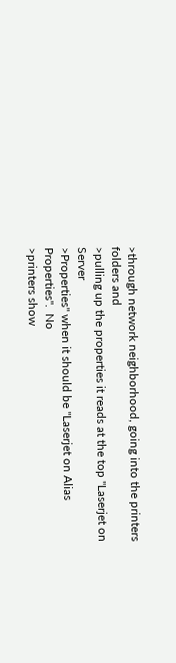>through network neighborhood, going into the printers folders and
>pulling up the properties it reads at the top "Laserjet on Server
>Properties" when it should be "Laserjet on Alias Properties".  No
>printers show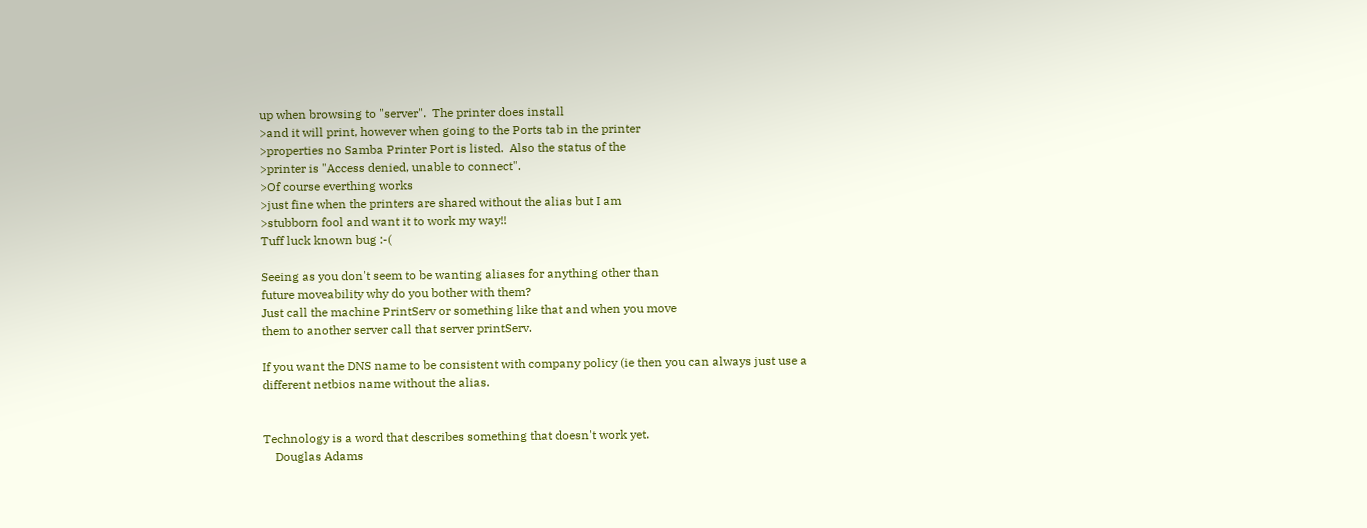up when browsing to "server".  The printer does install
>and it will print, however when going to the Ports tab in the printer
>properties no Samba Printer Port is listed.  Also the status of the
>printer is "Access denied, unable to connect".
>Of course everthing works
>just fine when the printers are shared without the alias but I am
>stubborn fool and want it to work my way!!
Tuff luck known bug :-(

Seeing as you don't seem to be wanting aliases for anything other than
future moveability why do you bother with them?
Just call the machine PrintServ or something like that and when you move
them to another server call that server printServ.

If you want the DNS name to be consistent with company policy (ie then you can always just use a
different netbios name without the alias.


Technology is a word that describes something that doesn't work yet.
    Douglas Adams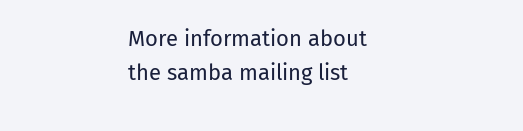More information about the samba mailing list